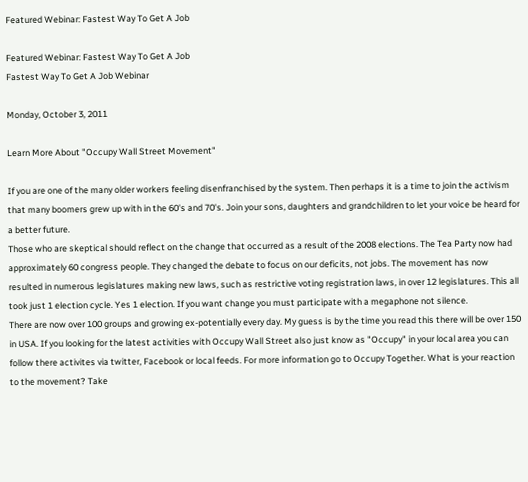Featured Webinar: Fastest Way To Get A Job

Featured Webinar: Fastest Way To Get A Job
Fastest Way To Get A Job Webinar

Monday, October 3, 2011

Learn More About "Occupy Wall Street Movement"

If you are one of the many older workers feeling disenfranchised by the system. Then perhaps it is a time to join the activism that many boomers grew up with in the 60's and 70's. Join your sons, daughters and grandchildren to let your voice be heard for a better future.
Those who are skeptical should reflect on the change that occurred as a result of the 2008 elections. The Tea Party now had approximately 60 congress people. They changed the debate to focus on our deficits, not jobs. The movement has now resulted in numerous legislatures making new laws, such as restrictive voting registration laws, in over 12 legislatures. This all took just 1 election cycle. Yes 1 election. If you want change you must participate with a megaphone not silence.
There are now over 100 groups and growing ex-potentially every day. My guess is by the time you read this there will be over 150 in USA. If you looking for the latest activities with Occupy Wall Street also just know as "Occupy" in your local area you can follow there activites via twitter, Facebook or local feeds. For more information go to Occupy Together. What is your reaction to the movement? Take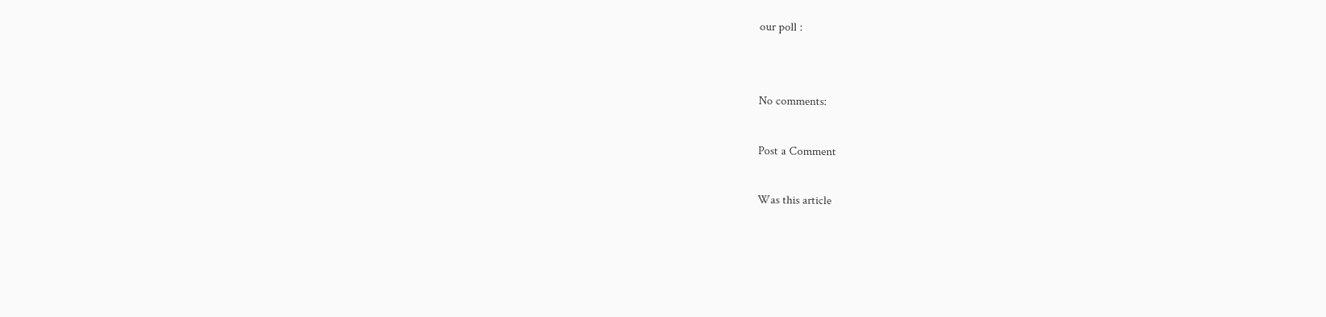our poll :


No comments:

Post a Comment

Was this article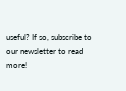useful? If so, subscribe to our newsletter to read more!